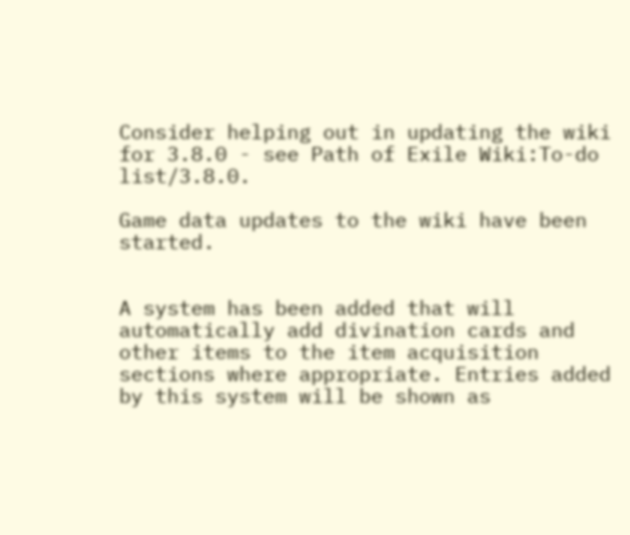Consider helping out in updating the wiki for 3.8.0 - see Path of Exile Wiki:To-do list/3.8.0.

Game data updates to the wiki have been started.


A system has been added that will automatically add divination cards and other items to the item acquisition sections where appropriate. Entries added by this system will be shown as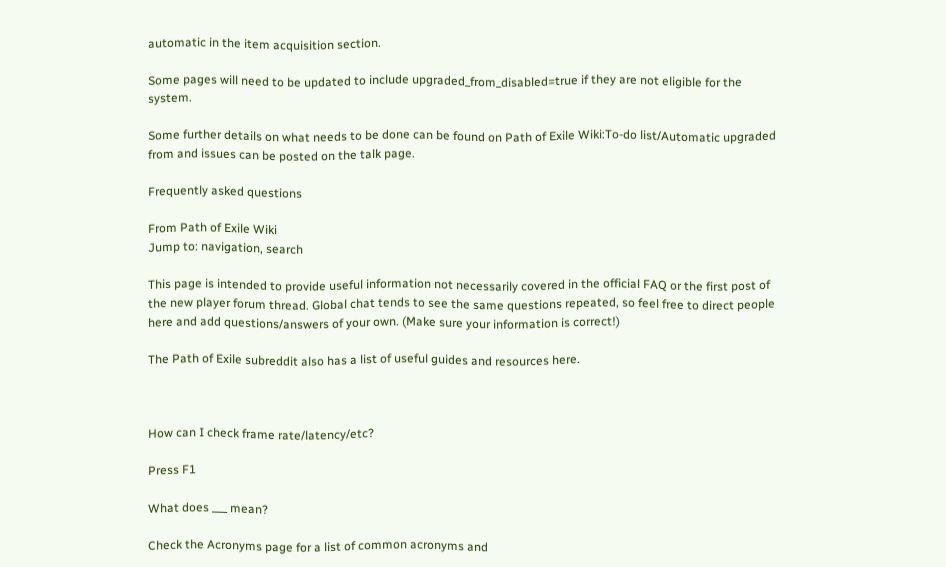automatic in the item acquisition section.

Some pages will need to be updated to include upgraded_from_disabled=true if they are not eligible for the system.

Some further details on what needs to be done can be found on Path of Exile Wiki:To-do list/Automatic upgraded from and issues can be posted on the talk page.

Frequently asked questions

From Path of Exile Wiki
Jump to: navigation, search

This page is intended to provide useful information not necessarily covered in the official FAQ or the first post of the new player forum thread. Global chat tends to see the same questions repeated, so feel free to direct people here and add questions/answers of your own. (Make sure your information is correct!)

The Path of Exile subreddit also has a list of useful guides and resources here.



How can I check frame rate/latency/etc?

Press F1

What does ___ mean?

Check the Acronyms page for a list of common acronyms and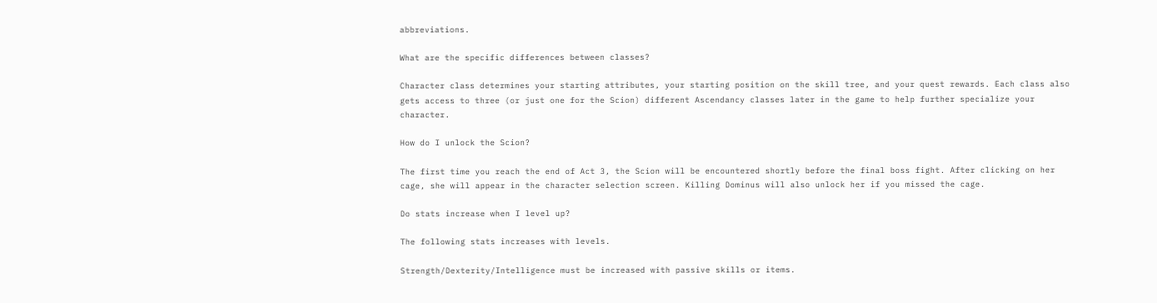abbreviations.

What are the specific differences between classes?

Character class determines your starting attributes, your starting position on the skill tree, and your quest rewards. Each class also gets access to three (or just one for the Scion) different Ascendancy classes later in the game to help further specialize your character.

How do I unlock the Scion?

The first time you reach the end of Act 3, the Scion will be encountered shortly before the final boss fight. After clicking on her cage, she will appear in the character selection screen. Killing Dominus will also unlock her if you missed the cage.

Do stats increase when I level up?

The following stats increases with levels.

Strength/Dexterity/Intelligence must be increased with passive skills or items.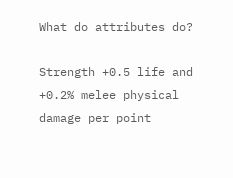What do attributes do?

Strength +0.5 life and +0.2% melee physical damage per point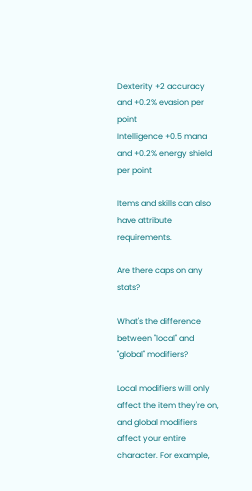Dexterity +2 accuracy and +0.2% evasion per point
Intelligence +0.5 mana and +0.2% energy shield per point

Items and skills can also have attribute requirements.

Are there caps on any stats?

What's the difference between "local" and "global" modifiers?

Local modifiers will only affect the item they're on, and global modifiers affect your entire character. For example,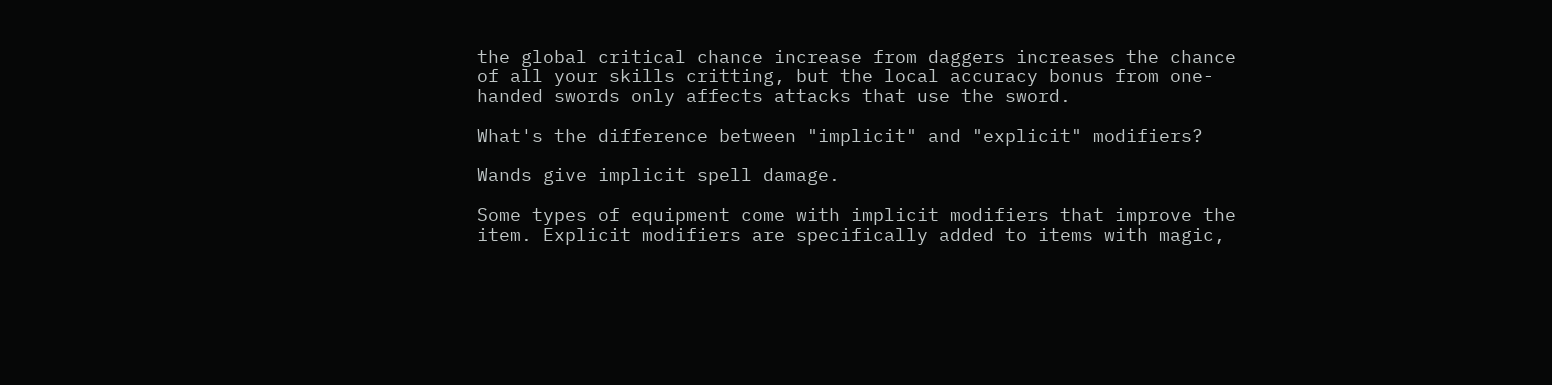the global critical chance increase from daggers increases the chance of all your skills critting, but the local accuracy bonus from one-handed swords only affects attacks that use the sword.

What's the difference between "implicit" and "explicit" modifiers?

Wands give implicit spell damage.

Some types of equipment come with implicit modifiers that improve the item. Explicit modifiers are specifically added to items with magic,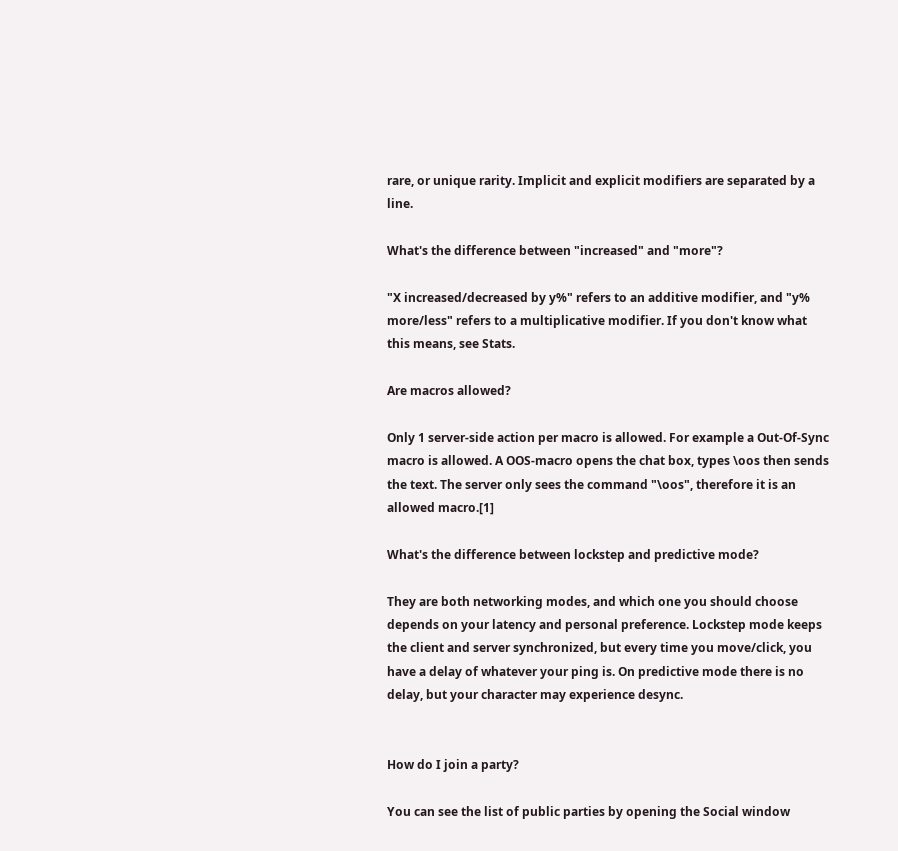rare, or unique rarity. Implicit and explicit modifiers are separated by a line.

What's the difference between "increased" and "more"?

"X increased/decreased by y%" refers to an additive modifier, and "y% more/less" refers to a multiplicative modifier. If you don't know what this means, see Stats.

Are macros allowed?

Only 1 server-side action per macro is allowed. For example a Out-Of-Sync macro is allowed. A OOS-macro opens the chat box, types \oos then sends the text. The server only sees the command "\oos", therefore it is an allowed macro.[1]

What's the difference between lockstep and predictive mode?

They are both networking modes, and which one you should choose depends on your latency and personal preference. Lockstep mode keeps the client and server synchronized, but every time you move/click, you have a delay of whatever your ping is. On predictive mode there is no delay, but your character may experience desync.


How do I join a party?

You can see the list of public parties by opening the Social window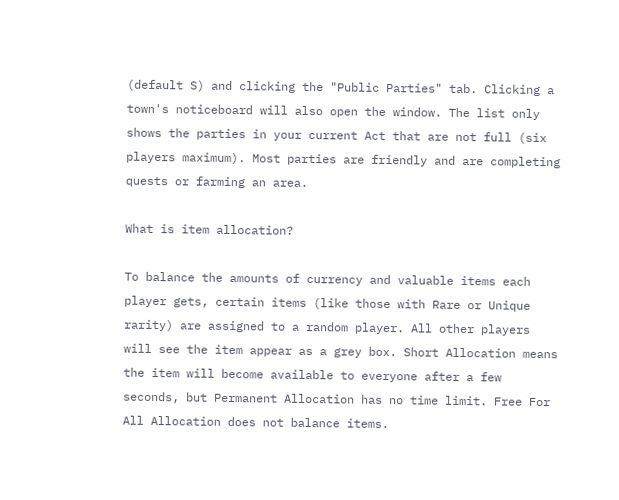(default S) and clicking the "Public Parties" tab. Clicking a town's noticeboard will also open the window. The list only shows the parties in your current Act that are not full (six players maximum). Most parties are friendly and are completing quests or farming an area.

What is item allocation?

To balance the amounts of currency and valuable items each player gets, certain items (like those with Rare or Unique rarity) are assigned to a random player. All other players will see the item appear as a grey box. Short Allocation means the item will become available to everyone after a few seconds, but Permanent Allocation has no time limit. Free For All Allocation does not balance items.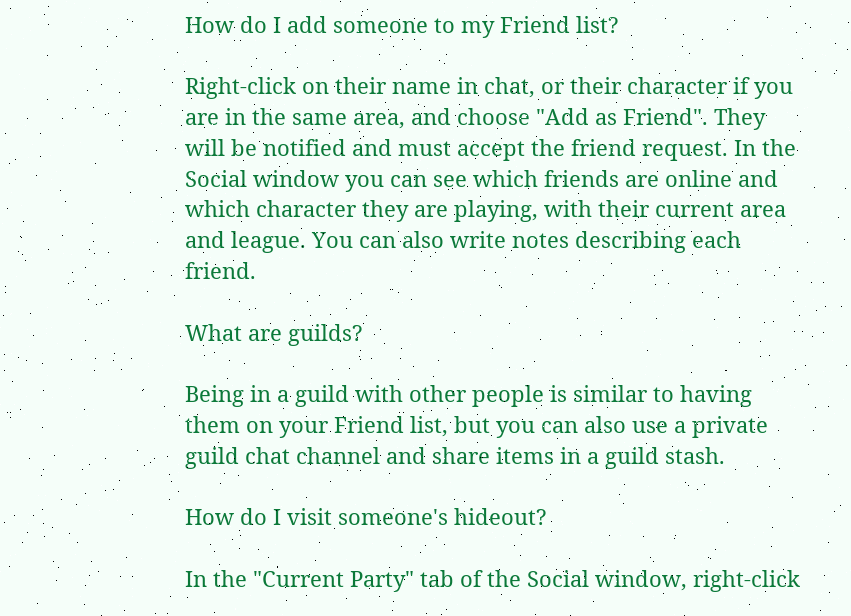How do I add someone to my Friend list?

Right-click on their name in chat, or their character if you are in the same area, and choose "Add as Friend". They will be notified and must accept the friend request. In the Social window you can see which friends are online and which character they are playing, with their current area and league. You can also write notes describing each friend.

What are guilds?

Being in a guild with other people is similar to having them on your Friend list, but you can also use a private guild chat channel and share items in a guild stash.

How do I visit someone's hideout?

In the "Current Party" tab of the Social window, right-click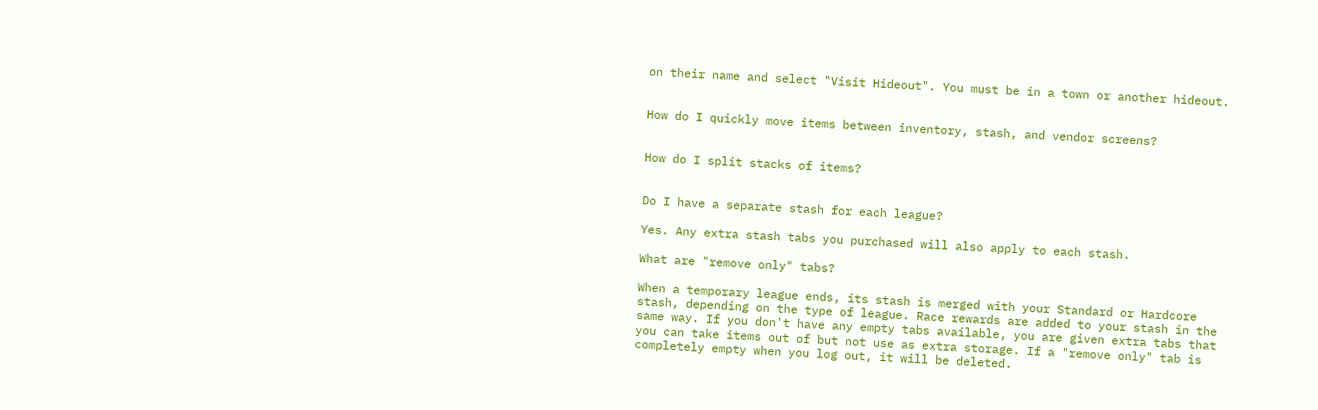on their name and select "Visit Hideout". You must be in a town or another hideout.


How do I quickly move items between inventory, stash, and vendor screens?


How do I split stacks of items?


Do I have a separate stash for each league?

Yes. Any extra stash tabs you purchased will also apply to each stash.

What are "remove only" tabs?

When a temporary league ends, its stash is merged with your Standard or Hardcore stash, depending on the type of league. Race rewards are added to your stash in the same way. If you don't have any empty tabs available, you are given extra tabs that you can take items out of but not use as extra storage. If a "remove only" tab is completely empty when you log out, it will be deleted.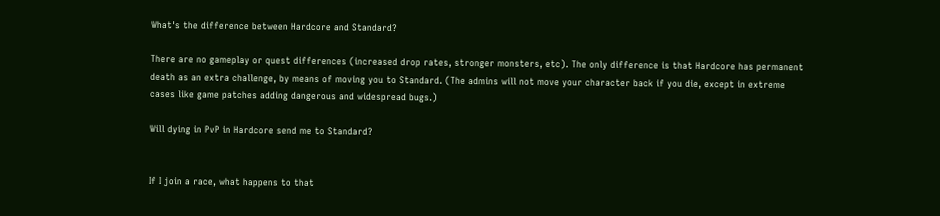What's the difference between Hardcore and Standard?

There are no gameplay or quest differences (increased drop rates, stronger monsters, etc). The only difference is that Hardcore has permanent death as an extra challenge, by means of moving you to Standard. (The admins will not move your character back if you die, except in extreme cases like game patches adding dangerous and widespread bugs.)

Will dying in PvP in Hardcore send me to Standard?


If I join a race, what happens to that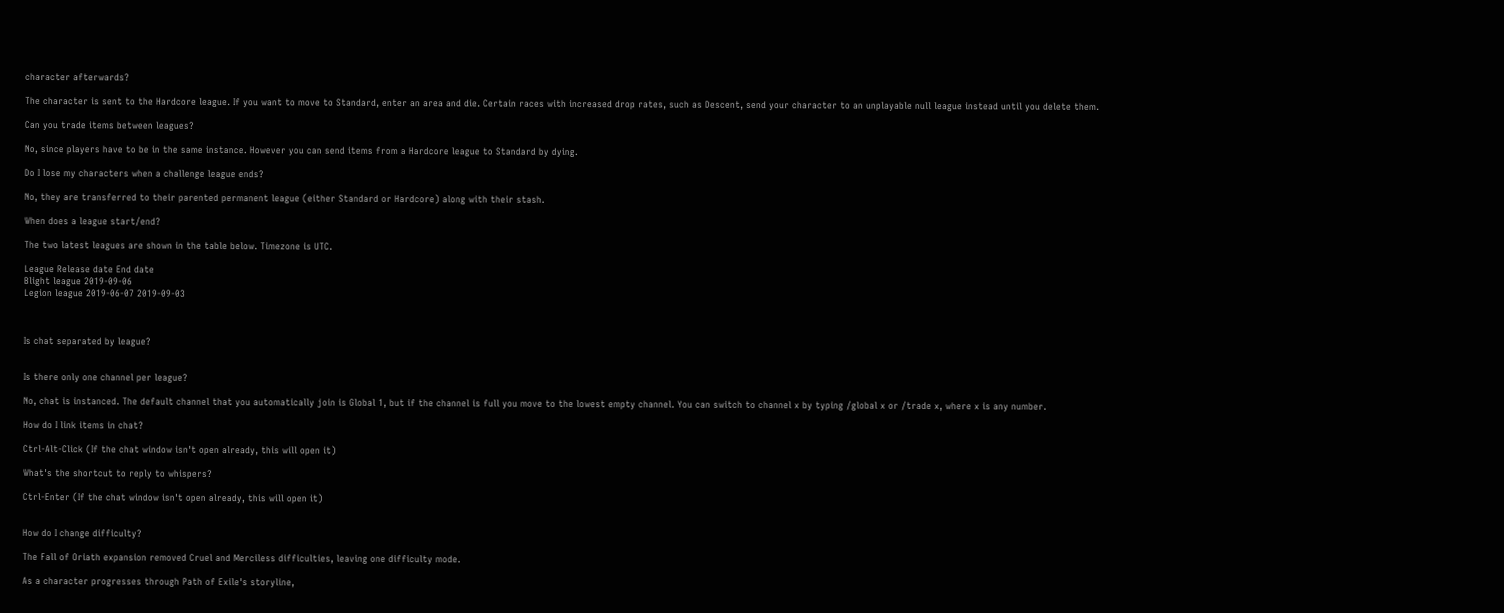character afterwards?

The character is sent to the Hardcore league. If you want to move to Standard, enter an area and die. Certain races with increased drop rates, such as Descent, send your character to an unplayable null league instead until you delete them.

Can you trade items between leagues?

No, since players have to be in the same instance. However you can send items from a Hardcore league to Standard by dying.

Do I lose my characters when a challenge league ends?

No, they are transferred to their parented permanent league (either Standard or Hardcore) along with their stash.

When does a league start/end?

The two latest leagues are shown in the table below. Timezone is UTC.

League Release date End date
Blight league 2019-09-06
Legion league 2019-06-07 2019-09-03



Is chat separated by league?


Is there only one channel per league?

No, chat is instanced. The default channel that you automatically join is Global 1, but if the channel is full you move to the lowest empty channel. You can switch to channel x by typing /global x or /trade x, where x is any number.

How do I link items in chat?

Ctrl-Alt-Click (If the chat window isn't open already, this will open it)

What's the shortcut to reply to whispers?

Ctrl-Enter (If the chat window isn't open already, this will open it)


How do I change difficulty?

The Fall of Oriath expansion removed Cruel and Merciless difficulties, leaving one difficulty mode.

As a character progresses through Path of Exile's storyline,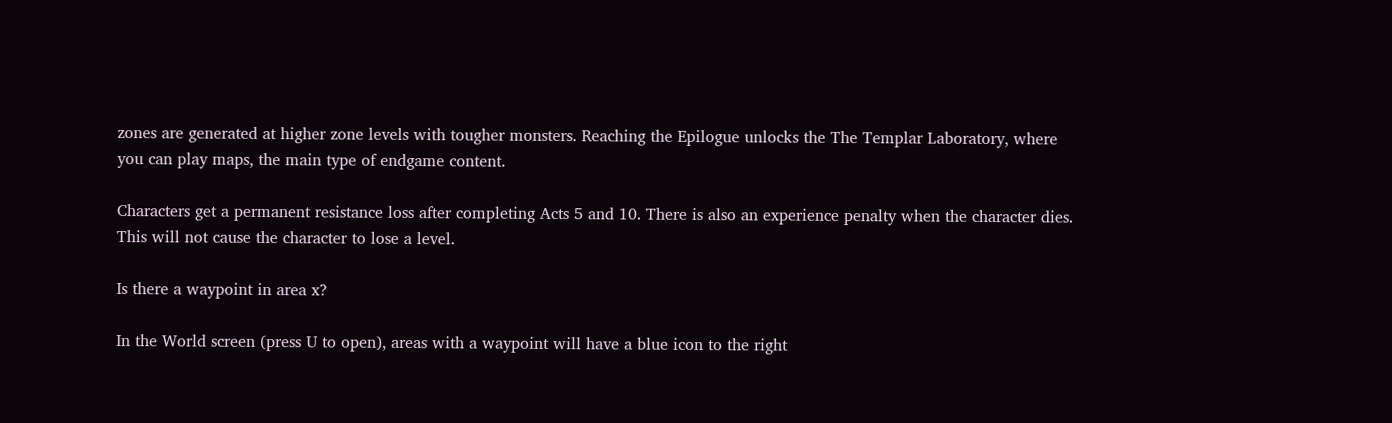zones are generated at higher zone levels with tougher monsters. Reaching the Epilogue unlocks the The Templar Laboratory, where you can play maps, the main type of endgame content.

Characters get a permanent resistance loss after completing Acts 5 and 10. There is also an experience penalty when the character dies. This will not cause the character to lose a level.

Is there a waypoint in area x?

In the World screen (press U to open), areas with a waypoint will have a blue icon to the right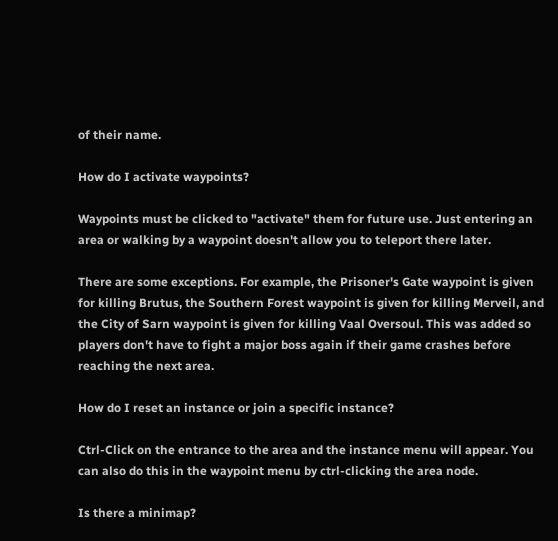of their name.

How do I activate waypoints?

Waypoints must be clicked to "activate" them for future use. Just entering an area or walking by a waypoint doesn't allow you to teleport there later.

There are some exceptions. For example, the Prisoner's Gate waypoint is given for killing Brutus, the Southern Forest waypoint is given for killing Merveil, and the City of Sarn waypoint is given for killing Vaal Oversoul. This was added so players don't have to fight a major boss again if their game crashes before reaching the next area.

How do I reset an instance or join a specific instance?

Ctrl-Click on the entrance to the area and the instance menu will appear. You can also do this in the waypoint menu by ctrl-clicking the area node.

Is there a minimap?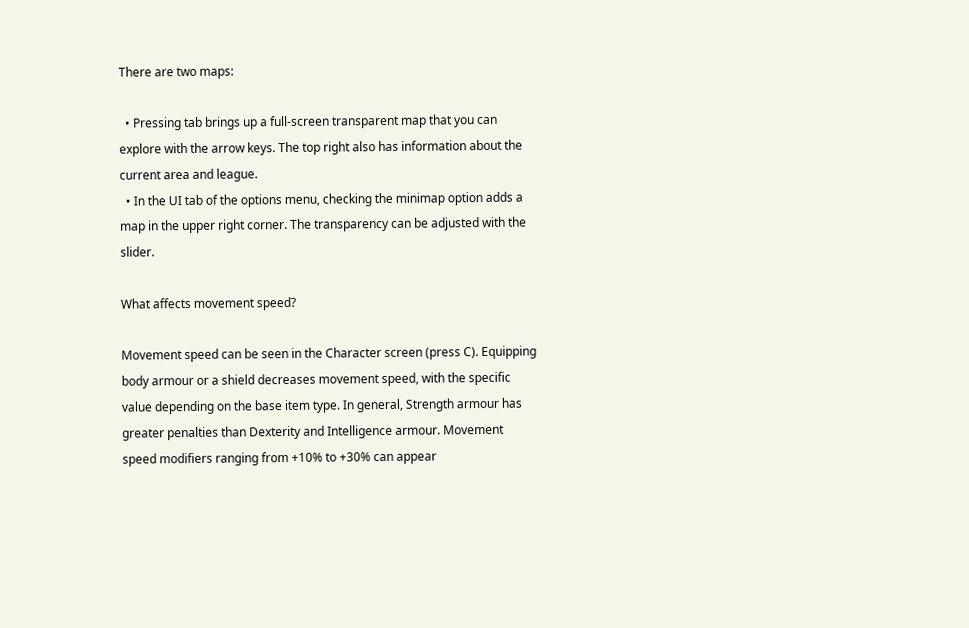There are two maps:

  • Pressing tab brings up a full-screen transparent map that you can explore with the arrow keys. The top right also has information about the current area and league.
  • In the UI tab of the options menu, checking the minimap option adds a map in the upper right corner. The transparency can be adjusted with the slider.

What affects movement speed?

Movement speed can be seen in the Character screen (press C). Equipping body armour or a shield decreases movement speed, with the specific value depending on the base item type. In general, Strength armour has greater penalties than Dexterity and Intelligence armour. Movement speed modifiers ranging from +10% to +30% can appear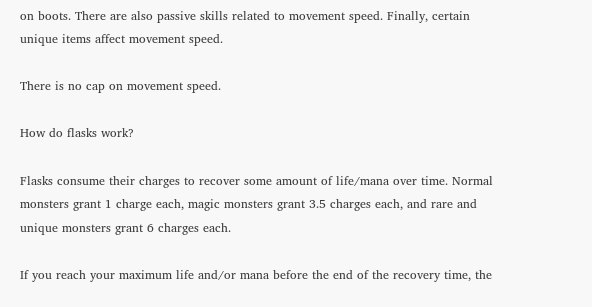on boots. There are also passive skills related to movement speed. Finally, certain unique items affect movement speed.

There is no cap on movement speed.

How do flasks work?

Flasks consume their charges to recover some amount of life/mana over time. Normal monsters grant 1 charge each, magic monsters grant 3.5 charges each, and rare and unique monsters grant 6 charges each.

If you reach your maximum life and/or mana before the end of the recovery time, the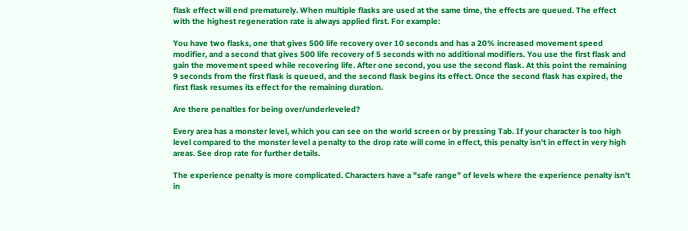flask effect will end prematurely. When multiple flasks are used at the same time, the effects are queued. The effect with the highest regeneration rate is always applied first. For example:

You have two flasks, one that gives 500 life recovery over 10 seconds and has a 20% increased movement speed modifier, and a second that gives 500 life recovery of 5 seconds with no additional modifiers. You use the first flask and gain the movement speed while recovering life. After one second, you use the second flask. At this point the remaining 9 seconds from the first flask is queued, and the second flask begins its effect. Once the second flask has expired, the first flask resumes its effect for the remaining duration.

Are there penalties for being over/underleveled?

Every area has a monster level, which you can see on the world screen or by pressing Tab. If your character is too high level compared to the monster level a penalty to the drop rate will come in effect, this penalty isn't in effect in very high areas. See drop rate for further details.

The experience penalty is more complicated. Characters have a "safe range" of levels where the experience penalty isn't in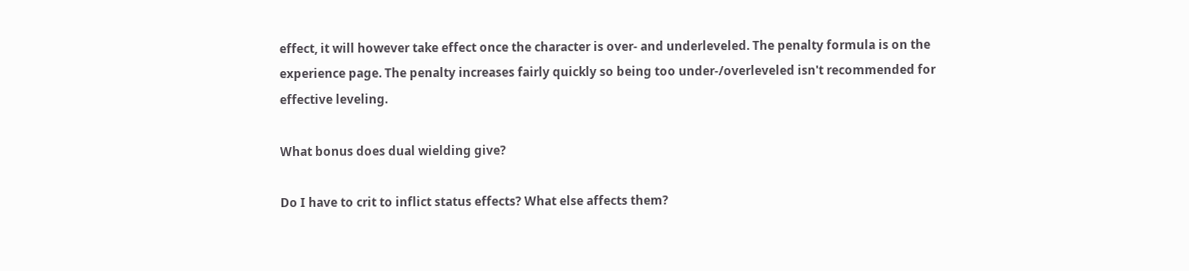effect, it will however take effect once the character is over- and underleveled. The penalty formula is on the experience page. The penalty increases fairly quickly so being too under-/overleveled isn't recommended for effective leveling.

What bonus does dual wielding give?

Do I have to crit to inflict status effects? What else affects them?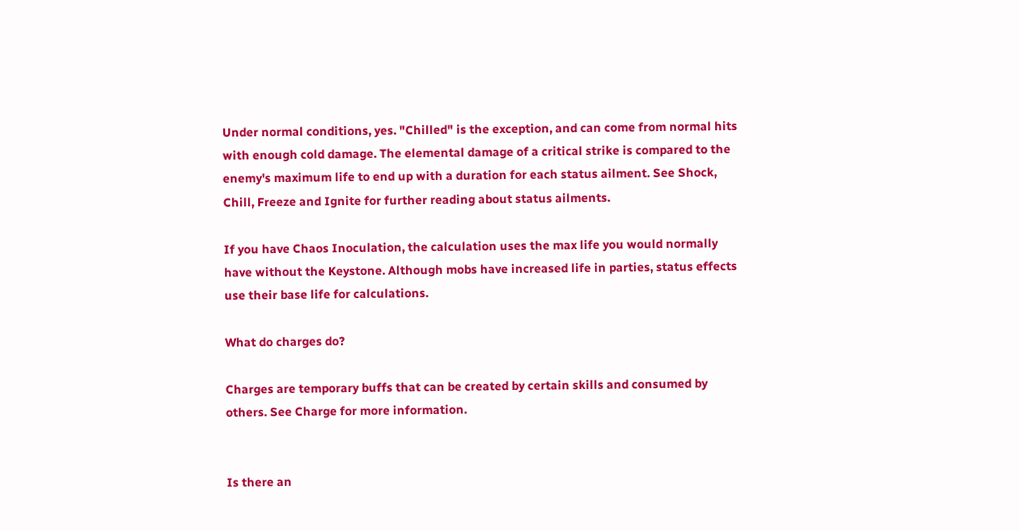Under normal conditions, yes. "Chilled" is the exception, and can come from normal hits with enough cold damage. The elemental damage of a critical strike is compared to the enemy's maximum life to end up with a duration for each status ailment. See Shock, Chill, Freeze and Ignite for further reading about status ailments.

If you have Chaos Inoculation, the calculation uses the max life you would normally have without the Keystone. Although mobs have increased life in parties, status effects use their base life for calculations.

What do charges do?

Charges are temporary buffs that can be created by certain skills and consumed by others. See Charge for more information.


Is there an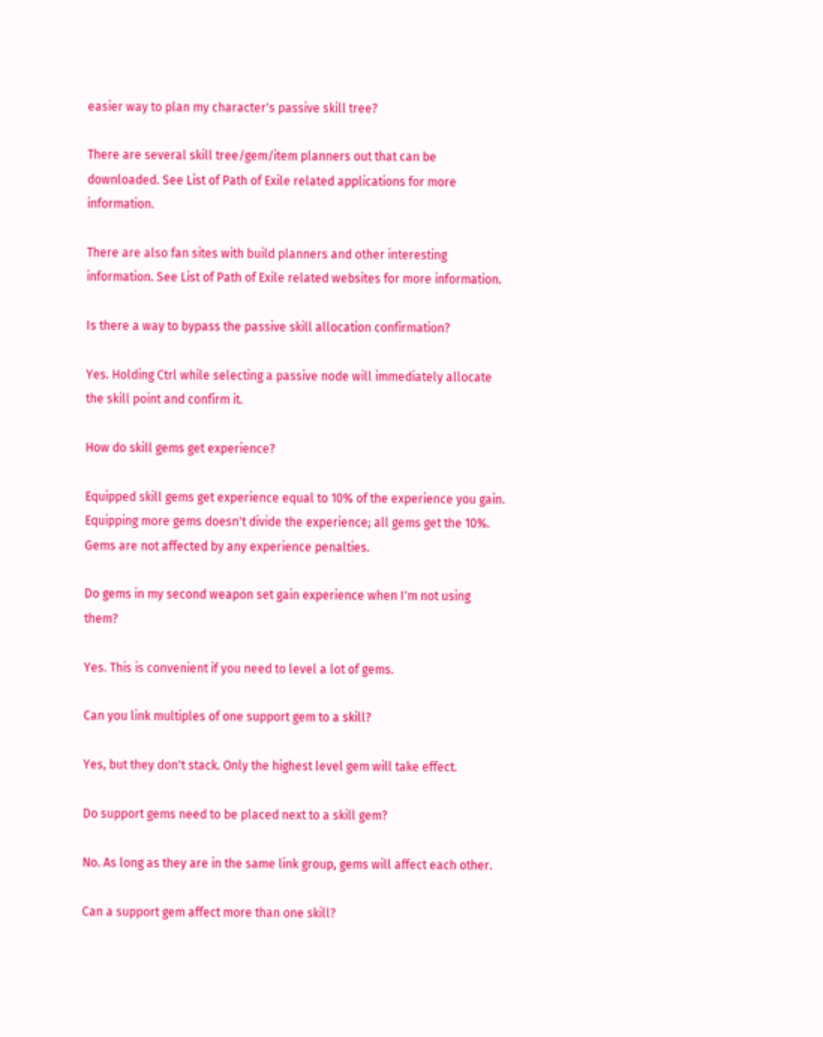easier way to plan my character's passive skill tree?

There are several skill tree/gem/item planners out that can be downloaded. See List of Path of Exile related applications for more information.

There are also fan sites with build planners and other interesting information. See List of Path of Exile related websites for more information.

Is there a way to bypass the passive skill allocation confirmation?

Yes. Holding Ctrl while selecting a passive node will immediately allocate the skill point and confirm it.

How do skill gems get experience?

Equipped skill gems get experience equal to 10% of the experience you gain. Equipping more gems doesn't divide the experience; all gems get the 10%. Gems are not affected by any experience penalties.

Do gems in my second weapon set gain experience when I'm not using them?

Yes. This is convenient if you need to level a lot of gems.

Can you link multiples of one support gem to a skill?

Yes, but they don't stack. Only the highest level gem will take effect.

Do support gems need to be placed next to a skill gem?

No. As long as they are in the same link group, gems will affect each other.

Can a support gem affect more than one skill?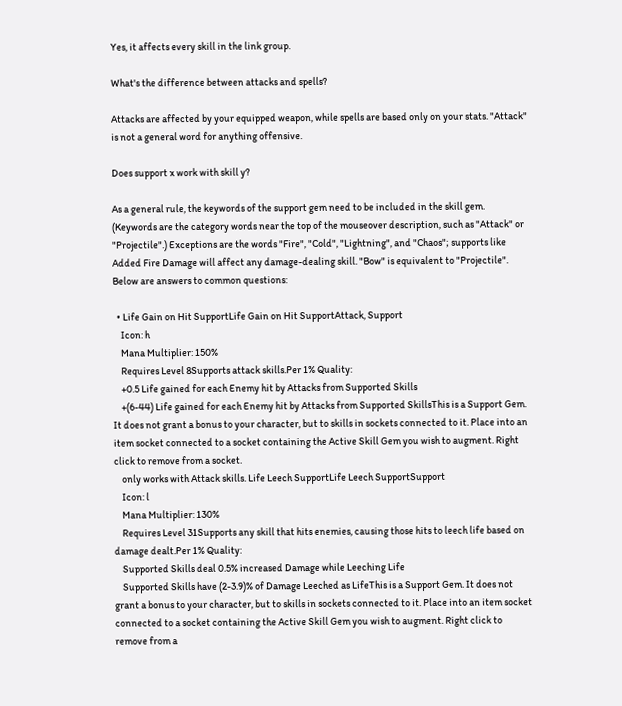Yes, it affects every skill in the link group.

What's the difference between attacks and spells?

Attacks are affected by your equipped weapon, while spells are based only on your stats. "Attack" is not a general word for anything offensive.

Does support x work with skill y?

As a general rule, the keywords of the support gem need to be included in the skill gem. (Keywords are the category words near the top of the mouseover description, such as "Attack" or "Projectile".) Exceptions are the words "Fire", "Cold", "Lightning", and "Chaos"; supports like Added Fire Damage will affect any damage-dealing skill. "Bow" is equivalent to "Projectile". Below are answers to common questions:

  • Life Gain on Hit SupportLife Gain on Hit SupportAttack, Support
    Icon: h
    Mana Multiplier: 150%
    Requires Level 8Supports attack skills.Per 1% Quality:
    +0.5 Life gained for each Enemy hit by Attacks from Supported Skills
    +(6-44) Life gained for each Enemy hit by Attacks from Supported SkillsThis is a Support Gem. It does not grant a bonus to your character, but to skills in sockets connected to it. Place into an item socket connected to a socket containing the Active Skill Gem you wish to augment. Right click to remove from a socket.
    only works with Attack skills. Life Leech SupportLife Leech SupportSupport
    Icon: l
    Mana Multiplier: 130%
    Requires Level 31Supports any skill that hits enemies, causing those hits to leech life based on damage dealt.Per 1% Quality:
    Supported Skills deal 0.5% increased Damage while Leeching Life
    Supported Skills have (2-3.9)% of Damage Leeched as LifeThis is a Support Gem. It does not grant a bonus to your character, but to skills in sockets connected to it. Place into an item socket connected to a socket containing the Active Skill Gem you wish to augment. Right click to remove from a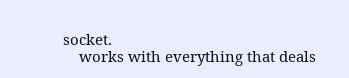socket.
    works with everything that deals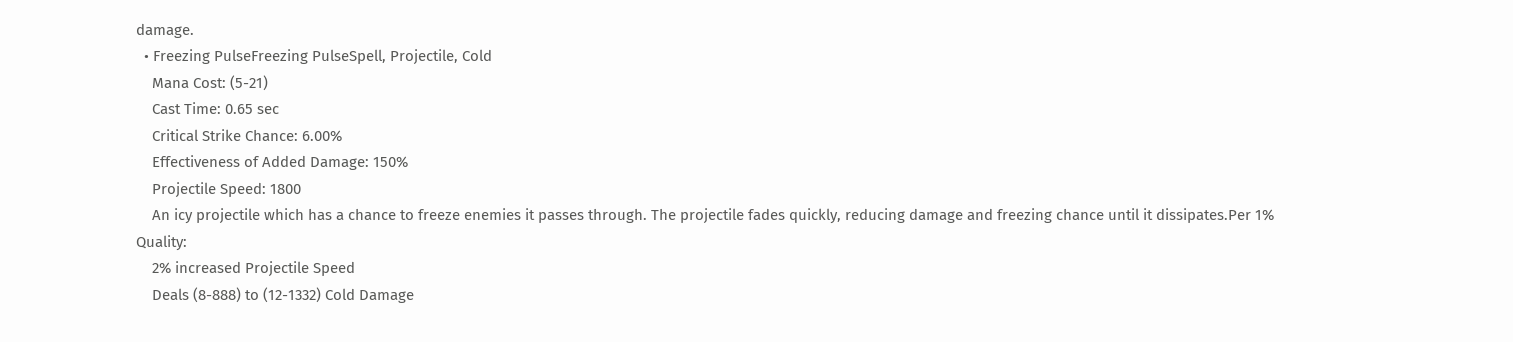damage.
  • Freezing PulseFreezing PulseSpell, Projectile, Cold
    Mana Cost: (5-21)
    Cast Time: 0.65 sec
    Critical Strike Chance: 6.00%
    Effectiveness of Added Damage: 150%
    Projectile Speed: 1800
    An icy projectile which has a chance to freeze enemies it passes through. The projectile fades quickly, reducing damage and freezing chance until it dissipates.Per 1% Quality:
    2% increased Projectile Speed
    Deals (8-888) to (12-1332) Cold Damage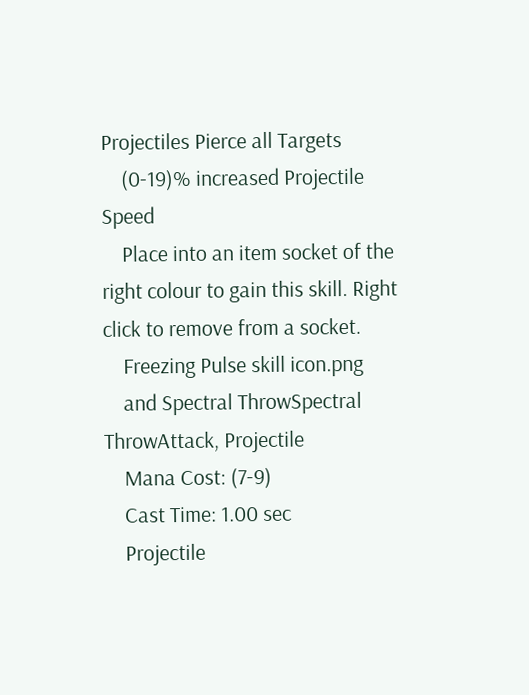Projectiles Pierce all Targets
    (0-19)% increased Projectile Speed
    Place into an item socket of the right colour to gain this skill. Right click to remove from a socket.
    Freezing Pulse skill icon.png
    and Spectral ThrowSpectral ThrowAttack, Projectile
    Mana Cost: (7-9)
    Cast Time: 1.00 sec
    Projectile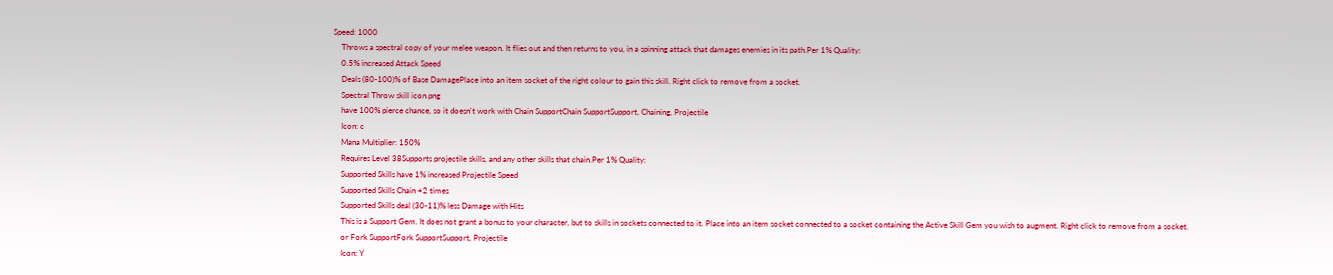Speed: 1000
    Throws a spectral copy of your melee weapon. It flies out and then returns to you, in a spinning attack that damages enemies in its path.Per 1% Quality:
    0.5% increased Attack Speed
    Deals (80-100)% of Base DamagePlace into an item socket of the right colour to gain this skill. Right click to remove from a socket.
    Spectral Throw skill icon.png
    have 100% pierce chance, so it doesn't work with Chain SupportChain SupportSupport, Chaining, Projectile
    Icon: c
    Mana Multiplier: 150%
    Requires Level 38Supports projectile skills, and any other skills that chain.Per 1% Quality:
    Supported Skills have 1% increased Projectile Speed
    Supported Skills Chain +2 times
    Supported Skills deal (30-11)% less Damage with Hits
    This is a Support Gem. It does not grant a bonus to your character, but to skills in sockets connected to it. Place into an item socket connected to a socket containing the Active Skill Gem you wish to augment. Right click to remove from a socket.
    or Fork SupportFork SupportSupport, Projectile
    Icon: Y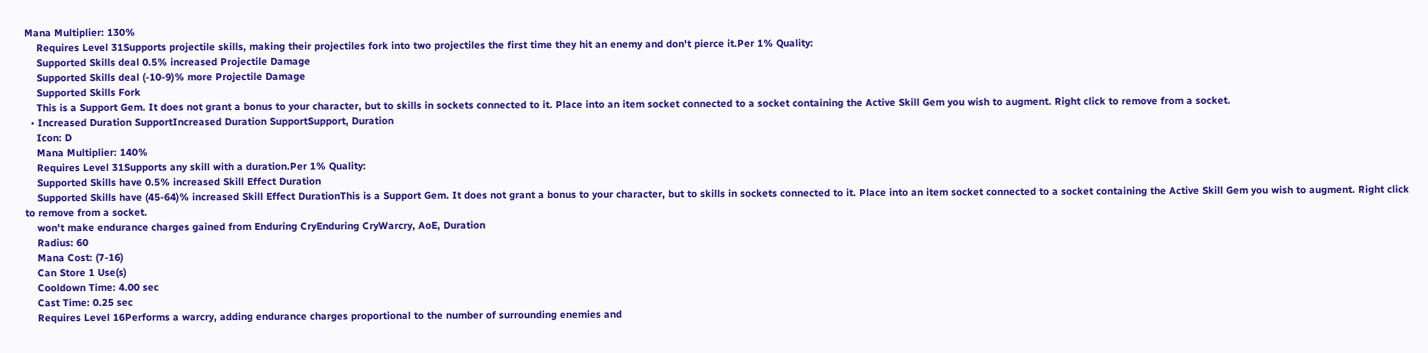Mana Multiplier: 130%
    Requires Level 31Supports projectile skills, making their projectiles fork into two projectiles the first time they hit an enemy and don't pierce it.Per 1% Quality:
    Supported Skills deal 0.5% increased Projectile Damage
    Supported Skills deal (-10-9)% more Projectile Damage
    Supported Skills Fork
    This is a Support Gem. It does not grant a bonus to your character, but to skills in sockets connected to it. Place into an item socket connected to a socket containing the Active Skill Gem you wish to augment. Right click to remove from a socket.
  • Increased Duration SupportIncreased Duration SupportSupport, Duration
    Icon: D
    Mana Multiplier: 140%
    Requires Level 31Supports any skill with a duration.Per 1% Quality:
    Supported Skills have 0.5% increased Skill Effect Duration
    Supported Skills have (45-64)% increased Skill Effect DurationThis is a Support Gem. It does not grant a bonus to your character, but to skills in sockets connected to it. Place into an item socket connected to a socket containing the Active Skill Gem you wish to augment. Right click to remove from a socket.
    won't make endurance charges gained from Enduring CryEnduring CryWarcry, AoE, Duration
    Radius: 60
    Mana Cost: (7-16)
    Can Store 1 Use(s)
    Cooldown Time: 4.00 sec
    Cast Time: 0.25 sec
    Requires Level 16Performs a warcry, adding endurance charges proportional to the number of surrounding enemies and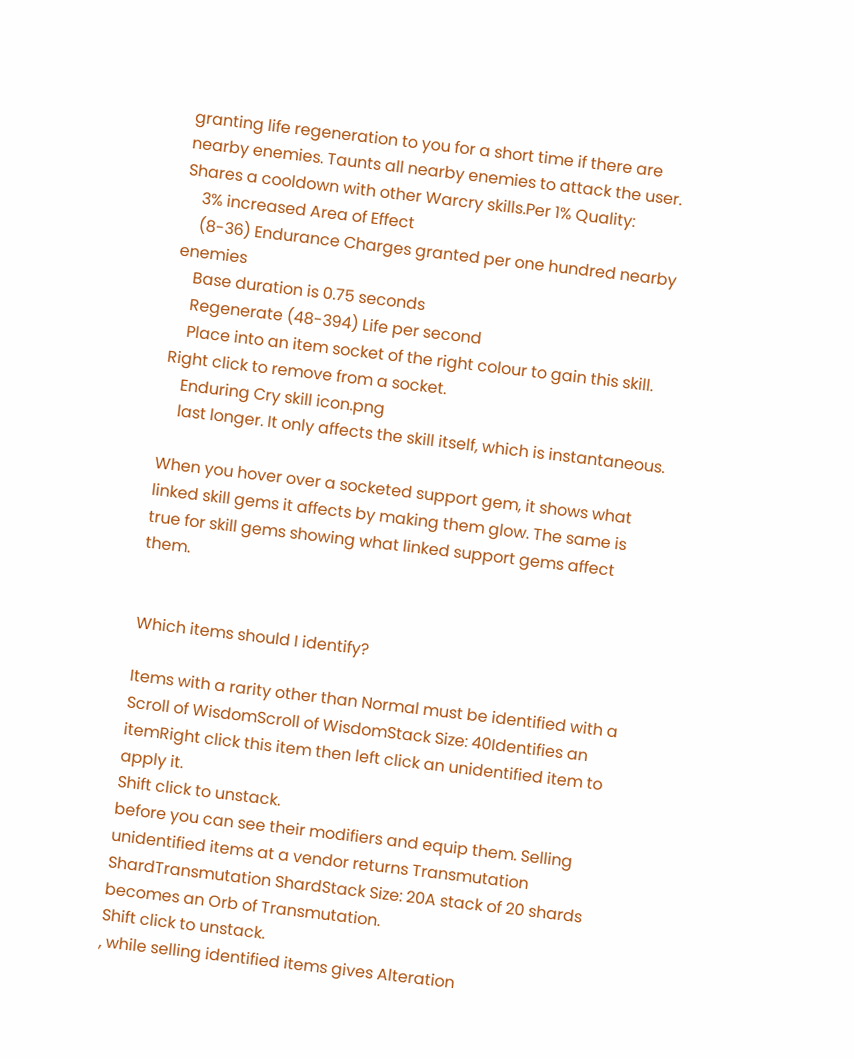granting life regeneration to you for a short time if there are nearby enemies. Taunts all nearby enemies to attack the user. Shares a cooldown with other Warcry skills.Per 1% Quality:
    3% increased Area of Effect
    (8-36) Endurance Charges granted per one hundred nearby enemies
    Base duration is 0.75 seconds
    Regenerate (48-394) Life per second
    Place into an item socket of the right colour to gain this skill. Right click to remove from a socket.
    Enduring Cry skill icon.png
    last longer. It only affects the skill itself, which is instantaneous.

When you hover over a socketed support gem, it shows what linked skill gems it affects by making them glow. The same is true for skill gems showing what linked support gems affect them.


Which items should I identify?

Items with a rarity other than Normal must be identified with a Scroll of WisdomScroll of WisdomStack Size: 40Identifies an itemRight click this item then left click an unidentified item to apply it.
Shift click to unstack.
before you can see their modifiers and equip them. Selling unidentified items at a vendor returns Transmutation ShardTransmutation ShardStack Size: 20A stack of 20 shards becomes an Orb of Transmutation.
Shift click to unstack.
, while selling identified items gives Alteration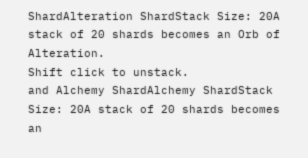ShardAlteration ShardStack Size: 20A stack of 20 shards becomes an Orb of Alteration.
Shift click to unstack.
and Alchemy ShardAlchemy ShardStack Size: 20A stack of 20 shards becomes an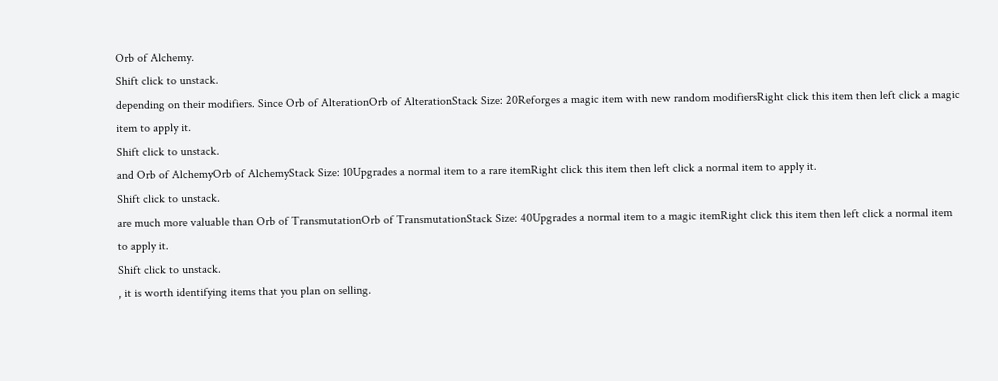Orb of Alchemy.
Shift click to unstack.
depending on their modifiers. Since Orb of AlterationOrb of AlterationStack Size: 20Reforges a magic item with new random modifiersRight click this item then left click a magic item to apply it.
Shift click to unstack.
and Orb of AlchemyOrb of AlchemyStack Size: 10Upgrades a normal item to a rare itemRight click this item then left click a normal item to apply it.
Shift click to unstack.
are much more valuable than Orb of TransmutationOrb of TransmutationStack Size: 40Upgrades a normal item to a magic itemRight click this item then left click a normal item to apply it.
Shift click to unstack.
, it is worth identifying items that you plan on selling.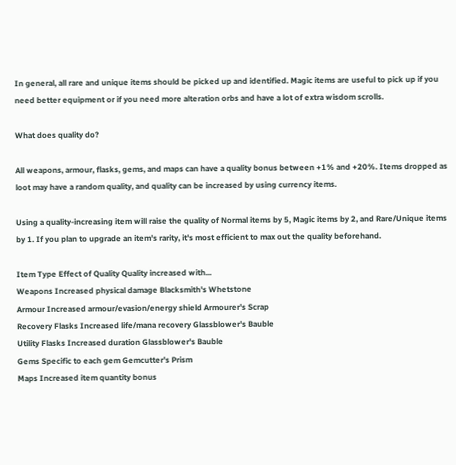In general, all rare and unique items should be picked up and identified. Magic items are useful to pick up if you need better equipment or if you need more alteration orbs and have a lot of extra wisdom scrolls.

What does quality do?

All weapons, armour, flasks, gems, and maps can have a quality bonus between +1% and +20%. Items dropped as loot may have a random quality, and quality can be increased by using currency items.

Using a quality-increasing item will raise the quality of Normal items by 5, Magic items by 2, and Rare/Unique items by 1. If you plan to upgrade an item's rarity, it's most efficient to max out the quality beforehand.

Item Type Effect of Quality Quality increased with...
Weapons Increased physical damage Blacksmith's Whetstone
Armour Increased armour/evasion/energy shield Armourer's Scrap
Recovery Flasks Increased life/mana recovery Glassblower's Bauble
Utility Flasks Increased duration Glassblower's Bauble
Gems Specific to each gem Gemcutter's Prism
Maps Increased item quantity bonus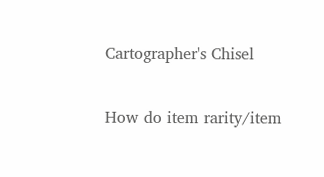Cartographer's Chisel

How do item rarity/item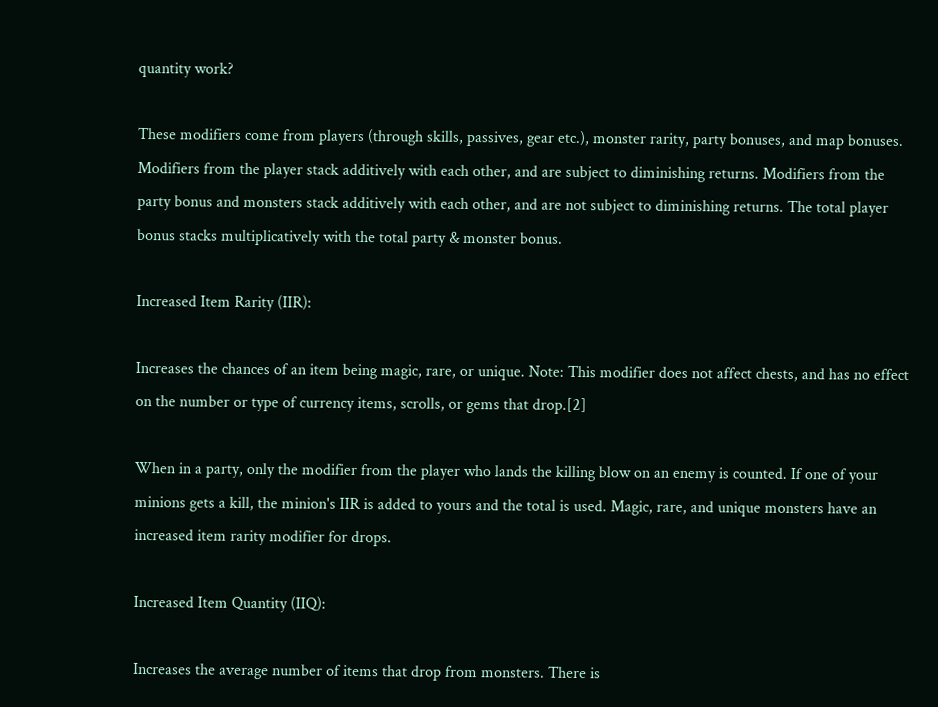quantity work?

These modifiers come from players (through skills, passives, gear etc.), monster rarity, party bonuses, and map bonuses. Modifiers from the player stack additively with each other, and are subject to diminishing returns. Modifiers from the party bonus and monsters stack additively with each other, and are not subject to diminishing returns. The total player bonus stacks multiplicatively with the total party & monster bonus.

Increased Item Rarity (IIR):

Increases the chances of an item being magic, rare, or unique. Note: This modifier does not affect chests, and has no effect on the number or type of currency items, scrolls, or gems that drop.[2]

When in a party, only the modifier from the player who lands the killing blow on an enemy is counted. If one of your minions gets a kill, the minion's IIR is added to yours and the total is used. Magic, rare, and unique monsters have an increased item rarity modifier for drops.

Increased Item Quantity (IIQ):

Increases the average number of items that drop from monsters. There is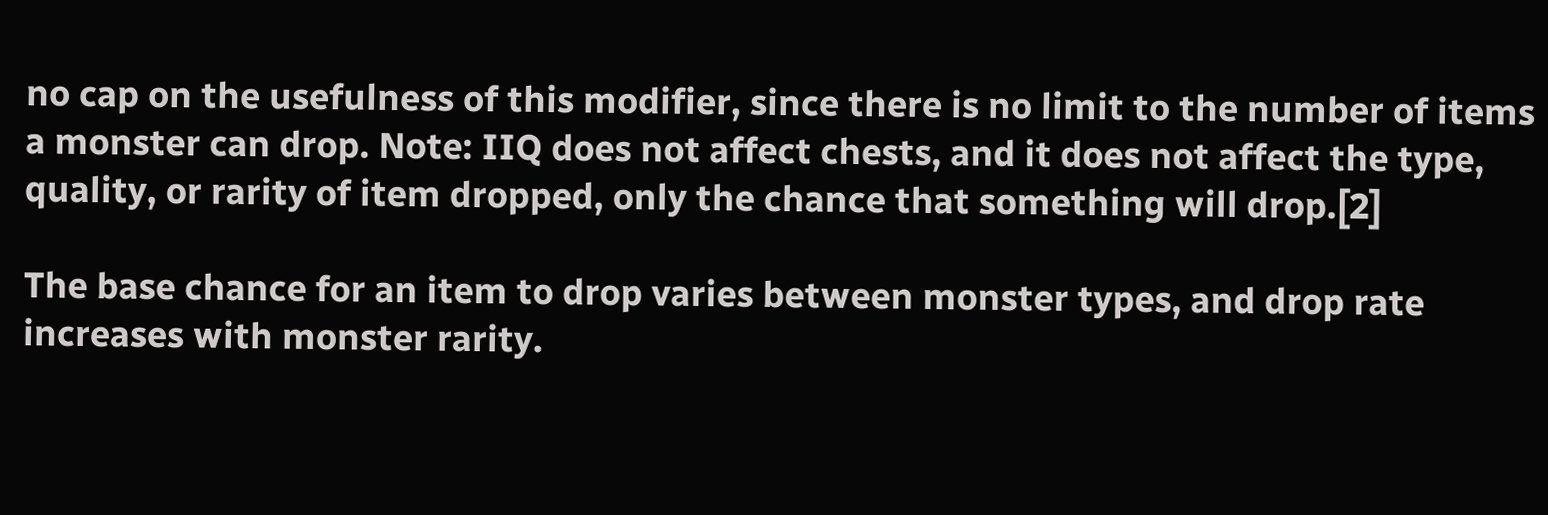no cap on the usefulness of this modifier, since there is no limit to the number of items a monster can drop. Note: IIQ does not affect chests, and it does not affect the type, quality, or rarity of item dropped, only the chance that something will drop.[2]

The base chance for an item to drop varies between monster types, and drop rate increases with monster rarity.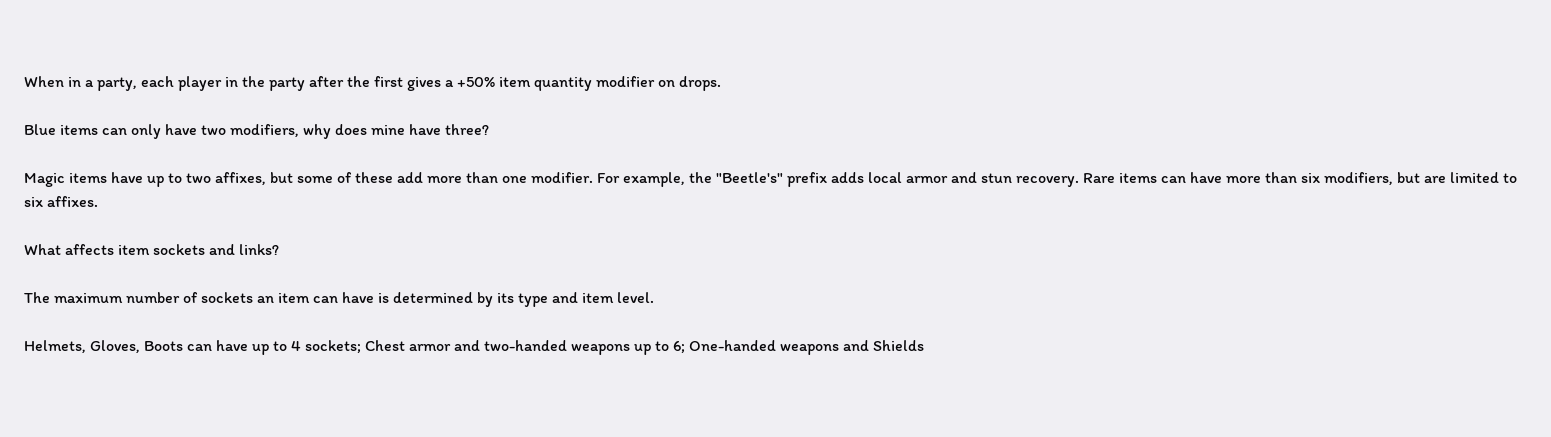When in a party, each player in the party after the first gives a +50% item quantity modifier on drops.

Blue items can only have two modifiers, why does mine have three?

Magic items have up to two affixes, but some of these add more than one modifier. For example, the "Beetle's" prefix adds local armor and stun recovery. Rare items can have more than six modifiers, but are limited to six affixes.

What affects item sockets and links?

The maximum number of sockets an item can have is determined by its type and item level.

Helmets, Gloves, Boots can have up to 4 sockets; Chest armor and two-handed weapons up to 6; One-handed weapons and Shields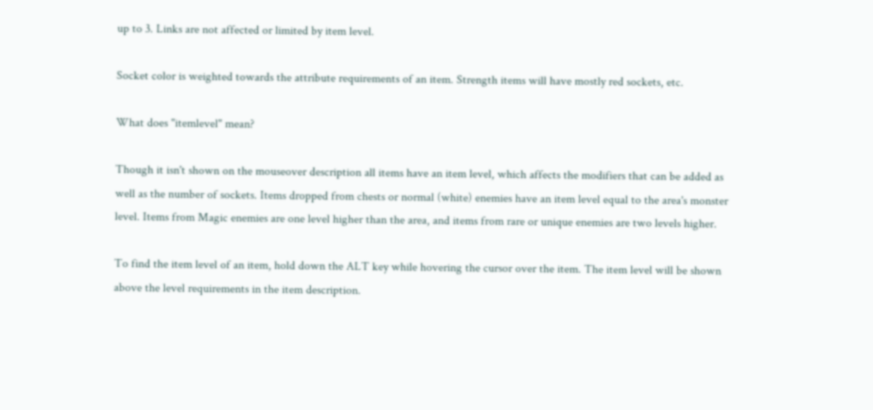up to 3. Links are not affected or limited by item level.

Socket color is weighted towards the attribute requirements of an item. Strength items will have mostly red sockets, etc.

What does "itemlevel" mean?

Though it isn't shown on the mouseover description all items have an item level, which affects the modifiers that can be added as well as the number of sockets. Items dropped from chests or normal (white) enemies have an item level equal to the area's monster level. Items from Magic enemies are one level higher than the area, and items from rare or unique enemies are two levels higher.

To find the item level of an item, hold down the ALT key while hovering the cursor over the item. The item level will be shown above the level requirements in the item description.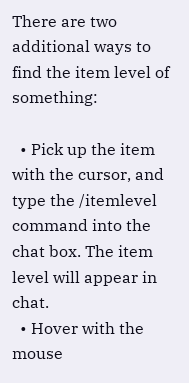There are two additional ways to find the item level of something:

  • Pick up the item with the cursor, and type the /itemlevel command into the chat box. The item level will appear in chat.
  • Hover with the mouse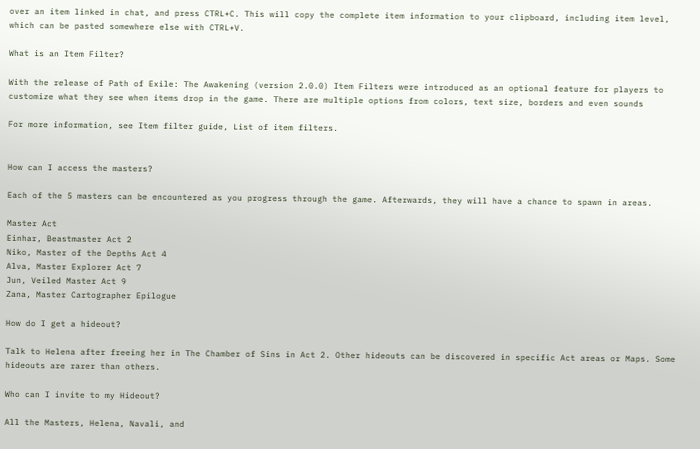over an item linked in chat, and press CTRL+C. This will copy the complete item information to your clipboard, including item level, which can be pasted somewhere else with CTRL+V.

What is an Item Filter?

With the release of Path of Exile: The Awakening (version 2.0.0) Item Filters were introduced as an optional feature for players to customize what they see when items drop in the game. There are multiple options from colors, text size, borders and even sounds

For more information, see Item filter guide, List of item filters.


How can I access the masters?

Each of the 5 masters can be encountered as you progress through the game. Afterwards, they will have a chance to spawn in areas.

Master Act
Einhar, Beastmaster Act 2
Niko, Master of the Depths Act 4
Alva, Master Explorer Act 7
Jun, Veiled Master Act 9
Zana, Master Cartographer Epilogue

How do I get a hideout?

Talk to Helena after freeing her in The Chamber of Sins in Act 2. Other hideouts can be discovered in specific Act areas or Maps. Some hideouts are rarer than others.

Who can I invite to my Hideout?

All the Masters, Helena, Navali, and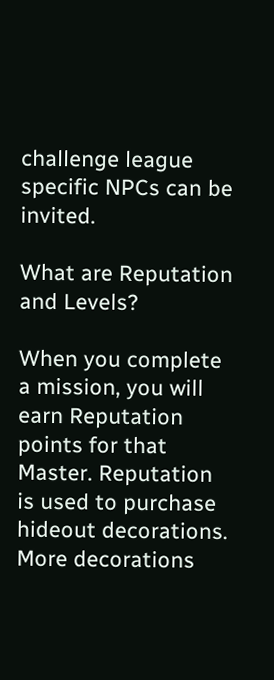challenge league specific NPCs can be invited.

What are Reputation and Levels?

When you complete a mission, you will earn Reputation points for that Master. Reputation is used to purchase hideout decorations. More decorations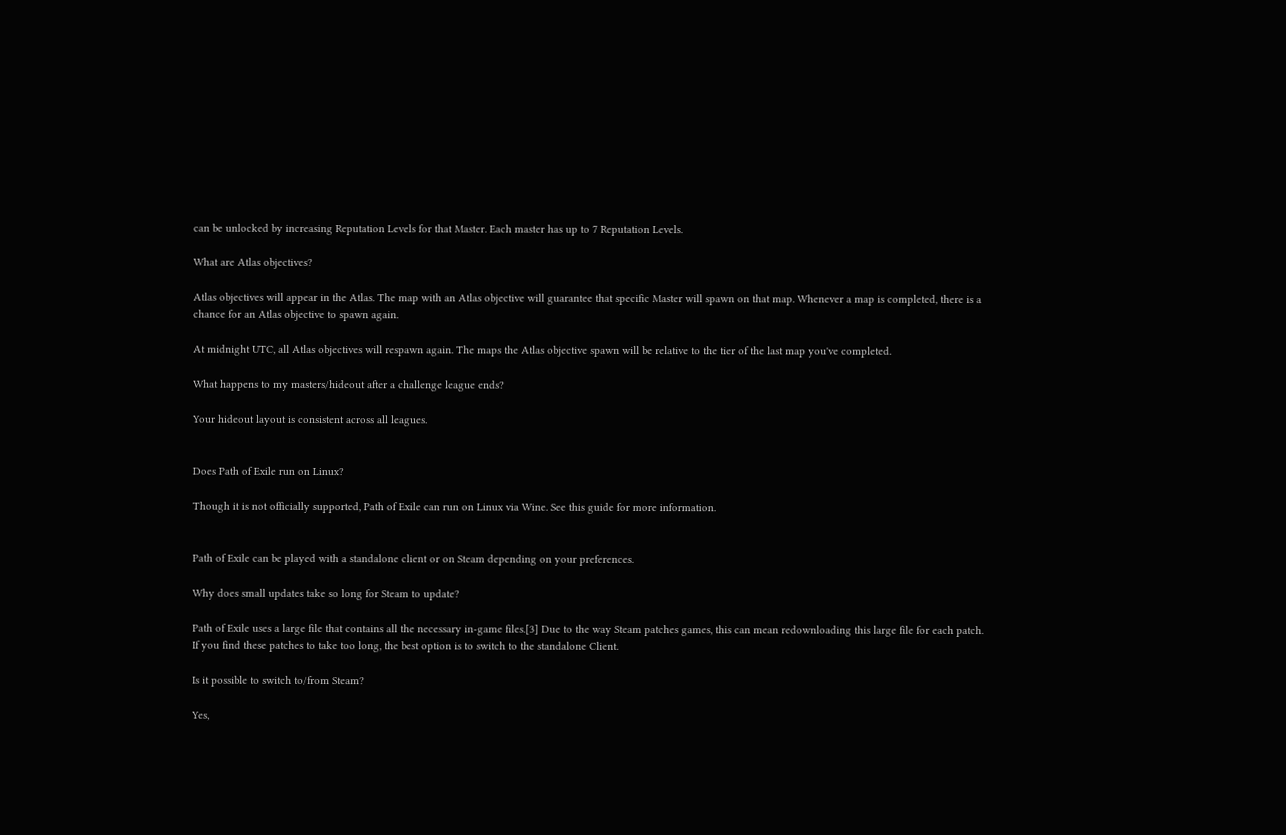can be unlocked by increasing Reputation Levels for that Master. Each master has up to 7 Reputation Levels.

What are Atlas objectives?

Atlas objectives will appear in the Atlas. The map with an Atlas objective will guarantee that specific Master will spawn on that map. Whenever a map is completed, there is a chance for an Atlas objective to spawn again.

At midnight UTC, all Atlas objectives will respawn again. The maps the Atlas objective spawn will be relative to the tier of the last map you've completed.

What happens to my masters/hideout after a challenge league ends?

Your hideout layout is consistent across all leagues.


Does Path of Exile run on Linux?

Though it is not officially supported, Path of Exile can run on Linux via Wine. See this guide for more information.


Path of Exile can be played with a standalone client or on Steam depending on your preferences.

Why does small updates take so long for Steam to update?

Path of Exile uses a large file that contains all the necessary in-game files.[3] Due to the way Steam patches games, this can mean redownloading this large file for each patch. If you find these patches to take too long, the best option is to switch to the standalone Client.

Is it possible to switch to/from Steam?

Yes,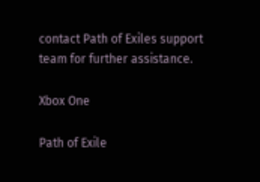contact Path of Exiles support team for further assistance.

Xbox One

Path of Exile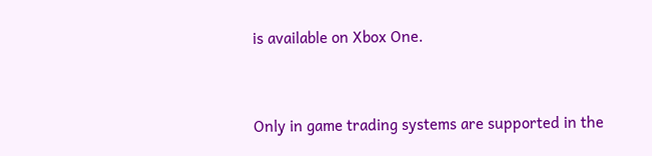is available on Xbox One.


Only in game trading systems are supported in the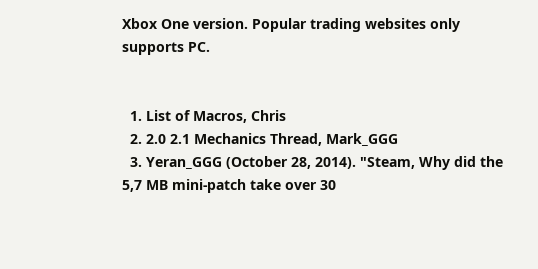Xbox One version. Popular trading websites only supports PC.


  1. List of Macros, Chris
  2. 2.0 2.1 Mechanics Thread, Mark_GGG
  3. Yeran_GGG (October 28, 2014). "Steam, Why did the 5,7 MB mini-patch take over 30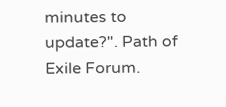minutes to update?". Path of Exile Forum.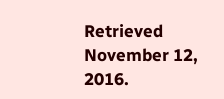Retrieved November 12, 2016.